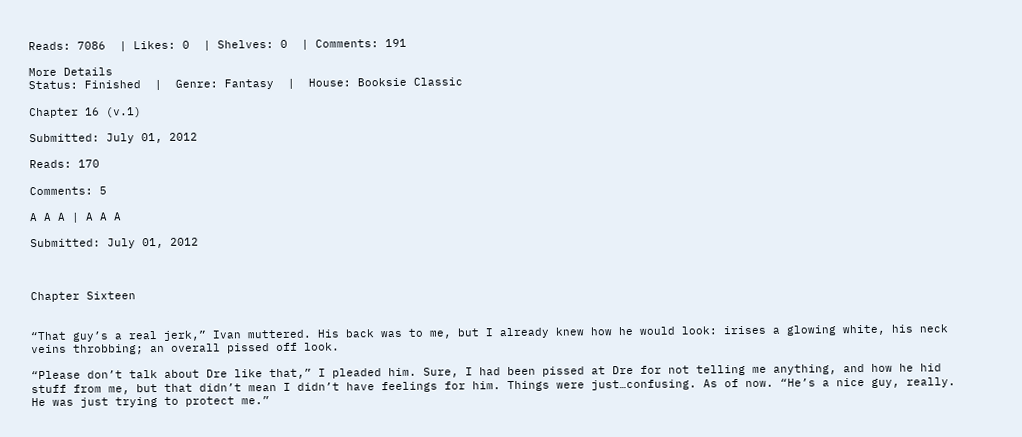Reads: 7086  | Likes: 0  | Shelves: 0  | Comments: 191

More Details
Status: Finished  |  Genre: Fantasy  |  House: Booksie Classic

Chapter 16 (v.1)

Submitted: July 01, 2012

Reads: 170

Comments: 5

A A A | A A A

Submitted: July 01, 2012



Chapter Sixteen


“That guy’s a real jerk,” Ivan muttered. His back was to me, but I already knew how he would look: irises a glowing white, his neck veins throbbing; an overall pissed off look.

“Please don’t talk about Dre like that,” I pleaded him. Sure, I had been pissed at Dre for not telling me anything, and how he hid stuff from me, but that didn’t mean I didn’t have feelings for him. Things were just…confusing. As of now. “He’s a nice guy, really. He was just trying to protect me.”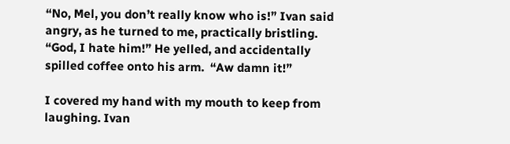“No, Mel, you don’t really know who is!” Ivan said angry, as he turned to me, practically bristling. “God, I hate him!” He yelled, and accidentally spilled coffee onto his arm.  “Aw damn it!”

I covered my hand with my mouth to keep from laughing. Ivan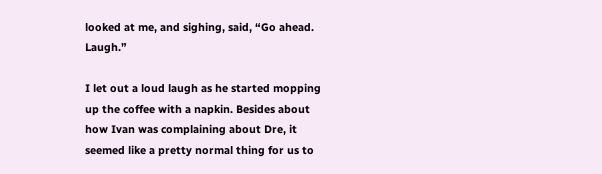looked at me, and sighing, said, “Go ahead. Laugh.”

I let out a loud laugh as he started mopping up the coffee with a napkin. Besides about how Ivan was complaining about Dre, it seemed like a pretty normal thing for us to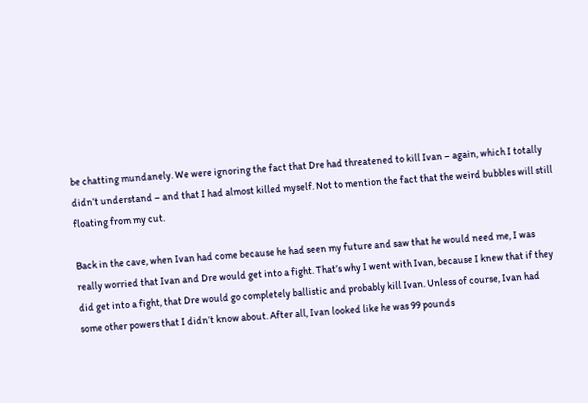be chatting mundanely. We were ignoring the fact that Dre had threatened to kill Ivan – again, which I totally didn’t understand – and that I had almost killed myself. Not to mention the fact that the weird bubbles will still floating from my cut.

Back in the cave, when Ivan had come because he had seen my future and saw that he would need me, I was really worried that Ivan and Dre would get into a fight. That’s why I went with Ivan, because I knew that if they did get into a fight, that Dre would go completely ballistic and probably kill Ivan. Unless of course, Ivan had some other powers that I didn’t know about. After all, Ivan looked like he was 99 pounds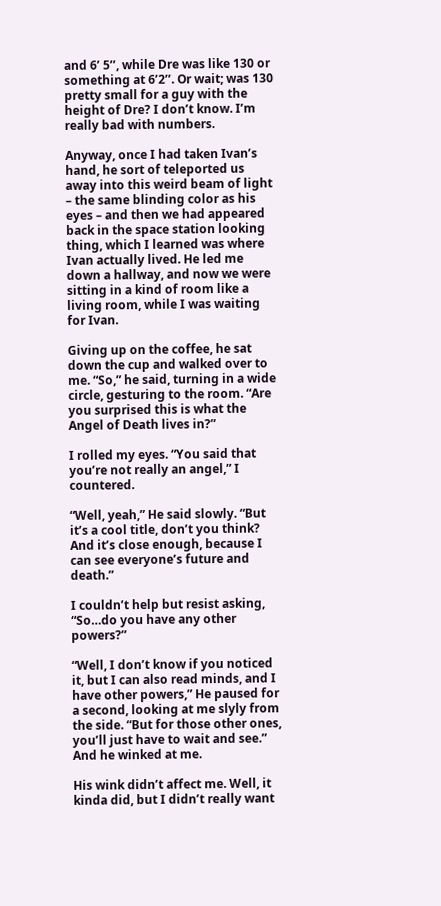and 6’ 5’’, while Dre was like 130 or something at 6’2’’. Or wait; was 130 pretty small for a guy with the height of Dre? I don’t know. I’m really bad with numbers.

Anyway, once I had taken Ivan’s hand, he sort of teleported us away into this weird beam of light – the same blinding color as his eyes – and then we had appeared back in the space station looking thing, which I learned was where Ivan actually lived. He led me down a hallway, and now we were sitting in a kind of room like a living room, while I was waiting for Ivan.

Giving up on the coffee, he sat down the cup and walked over to me. “So,” he said, turning in a wide circle, gesturing to the room. “Are you surprised this is what the Angel of Death lives in?”

I rolled my eyes. “You said that you’re not really an angel,” I countered.

“Well, yeah,” He said slowly. “But it’s a cool title, don’t you think? And it’s close enough, because I can see everyone’s future and death.”

I couldn’t help but resist asking, “So…do you have any other powers?”

“Well, I don’t know if you noticed it, but I can also read minds, and I have other powers,” He paused for a second, looking at me slyly from the side. “But for those other ones, you’ll just have to wait and see.” And he winked at me.

His wink didn’t affect me. Well, it kinda did, but I didn’t really want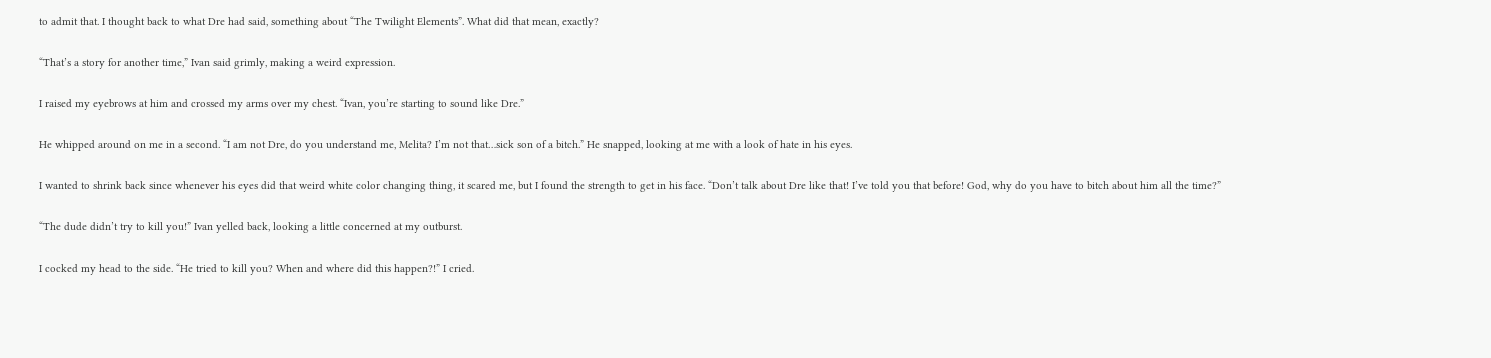to admit that. I thought back to what Dre had said, something about “The Twilight Elements”. What did that mean, exactly?

“That’s a story for another time,” Ivan said grimly, making a weird expression.

I raised my eyebrows at him and crossed my arms over my chest. “Ivan, you’re starting to sound like Dre.”

He whipped around on me in a second. “I am not Dre, do you understand me, Melita? I’m not that…sick son of a bitch.” He snapped, looking at me with a look of hate in his eyes.

I wanted to shrink back since whenever his eyes did that weird white color changing thing, it scared me, but I found the strength to get in his face. “Don’t talk about Dre like that! I’ve told you that before! God, why do you have to bitch about him all the time?”

“The dude didn’t try to kill you!” Ivan yelled back, looking a little concerned at my outburst.

I cocked my head to the side. “He tried to kill you? When and where did this happen?!” I cried.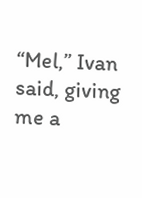“Mel,” Ivan said, giving me a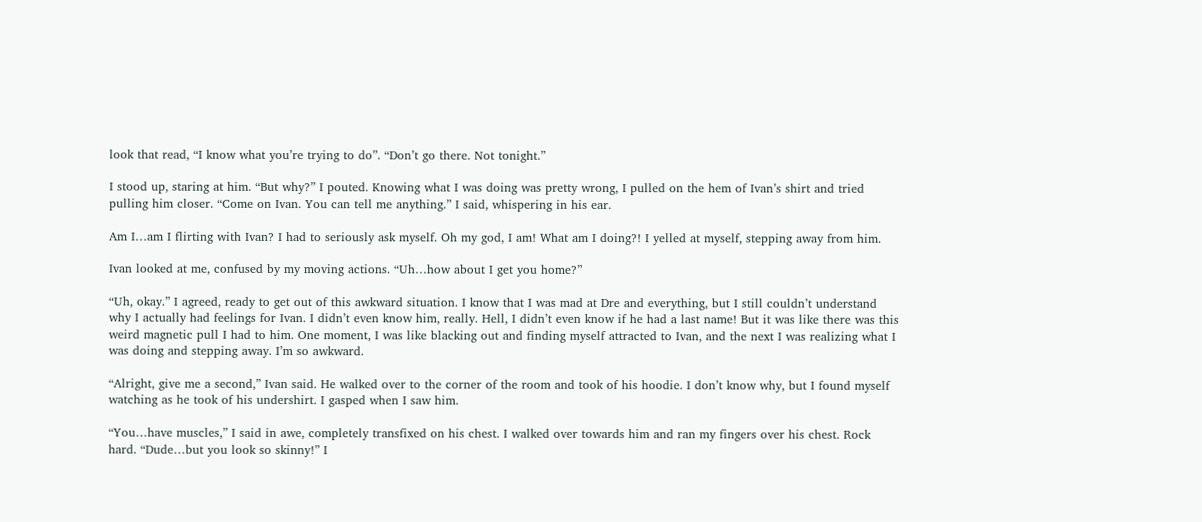look that read, “I know what you’re trying to do”. “Don’t go there. Not tonight.”

I stood up, staring at him. “But why?” I pouted. Knowing what I was doing was pretty wrong, I pulled on the hem of Ivan’s shirt and tried pulling him closer. “Come on Ivan. You can tell me anything.” I said, whispering in his ear.

Am I…am I flirting with Ivan? I had to seriously ask myself. Oh my god, I am! What am I doing?! I yelled at myself, stepping away from him.

Ivan looked at me, confused by my moving actions. “Uh…how about I get you home?”

“Uh, okay.” I agreed, ready to get out of this awkward situation. I know that I was mad at Dre and everything, but I still couldn’t understand why I actually had feelings for Ivan. I didn’t even know him, really. Hell, I didn’t even know if he had a last name! But it was like there was this weird magnetic pull I had to him. One moment, I was like blacking out and finding myself attracted to Ivan, and the next I was realizing what I was doing and stepping away. I’m so awkward.

“Alright, give me a second,” Ivan said. He walked over to the corner of the room and took of his hoodie. I don’t know why, but I found myself watching as he took of his undershirt. I gasped when I saw him.

“You…have muscles,” I said in awe, completely transfixed on his chest. I walked over towards him and ran my fingers over his chest. Rock hard. “Dude…but you look so skinny!” I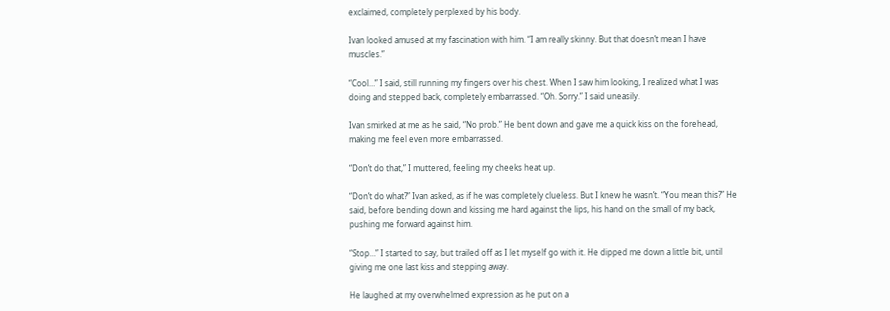exclaimed, completely perplexed by his body.

Ivan looked amused at my fascination with him. “I am really skinny. But that doesn’t mean I have muscles.”

“Cool…” I said, still running my fingers over his chest. When I saw him looking, I realized what I was doing and stepped back, completely embarrassed. “Oh. Sorry.” I said uneasily.

Ivan smirked at me as he said, “No prob.” He bent down and gave me a quick kiss on the forehead, making me feel even more embarrassed.

“Don’t do that,” I muttered, feeling my cheeks heat up.

“Don’t do what?” Ivan asked, as if he was completely clueless. But I knew he wasn’t. “You mean this?” He said, before bending down and kissing me hard against the lips, his hand on the small of my back, pushing me forward against him.

“Stop…” I started to say, but trailed off as I let myself go with it. He dipped me down a little bit, until giving me one last kiss and stepping away.

He laughed at my overwhelmed expression as he put on a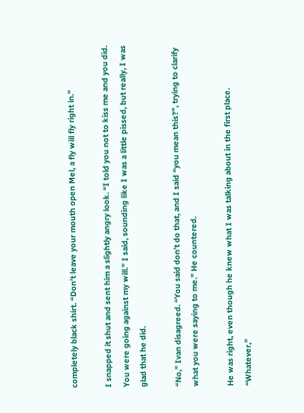completely black shirt. “Don’t leave your mouth open Mel, a fly will fly right in.”

I snapped it shut and sent him a slightly angry look. “I told you not to kiss me and you did. You were going against my will.” I said, sounding like I was a little pissed, but really, I was glad that he did.

“No,” Ivan disagreed. “You said don’t do that, and I said “you mean this?”, trying to clarify what you were saying to me.” He countered.

He was right, even though he knew what I was talking about in the first place. “Whatever,”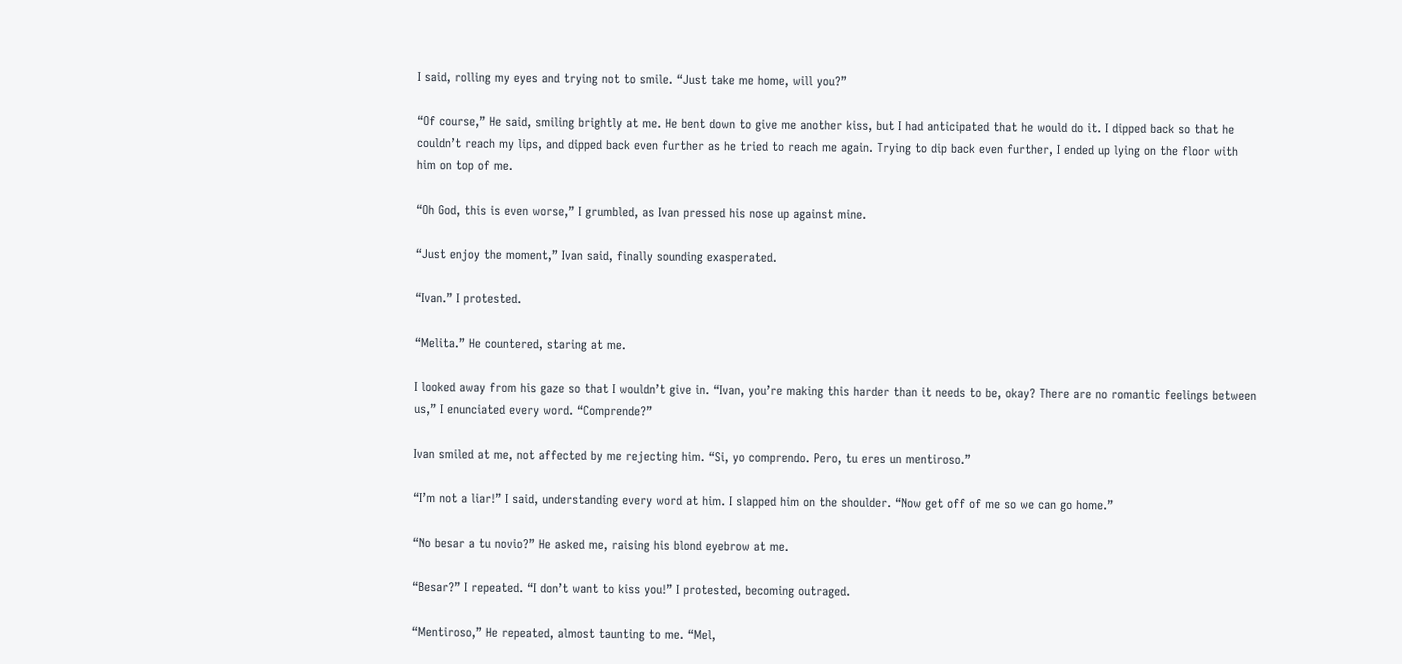I said, rolling my eyes and trying not to smile. “Just take me home, will you?”

“Of course,” He said, smiling brightly at me. He bent down to give me another kiss, but I had anticipated that he would do it. I dipped back so that he couldn’t reach my lips, and dipped back even further as he tried to reach me again. Trying to dip back even further, I ended up lying on the floor with him on top of me.

“Oh God, this is even worse,” I grumbled, as Ivan pressed his nose up against mine.

“Just enjoy the moment,” Ivan said, finally sounding exasperated.

“Ivan.” I protested.

“Melita.” He countered, staring at me.

I looked away from his gaze so that I wouldn’t give in. “Ivan, you’re making this harder than it needs to be, okay? There are no romantic feelings between us,” I enunciated every word. “Comprende?”

Ivan smiled at me, not affected by me rejecting him. “Si, yo comprendo. Pero, tu eres un mentiroso.”

“I’m not a liar!” I said, understanding every word at him. I slapped him on the shoulder. “Now get off of me so we can go home.”

“No besar a tu novio?” He asked me, raising his blond eyebrow at me.

“Besar?” I repeated. “I don’t want to kiss you!” I protested, becoming outraged.

“Mentiroso,” He repeated, almost taunting to me. “Mel,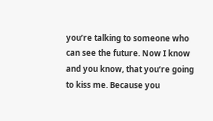you’re talking to someone who can see the future. Now I know and you know, that you’re going to kiss me. Because you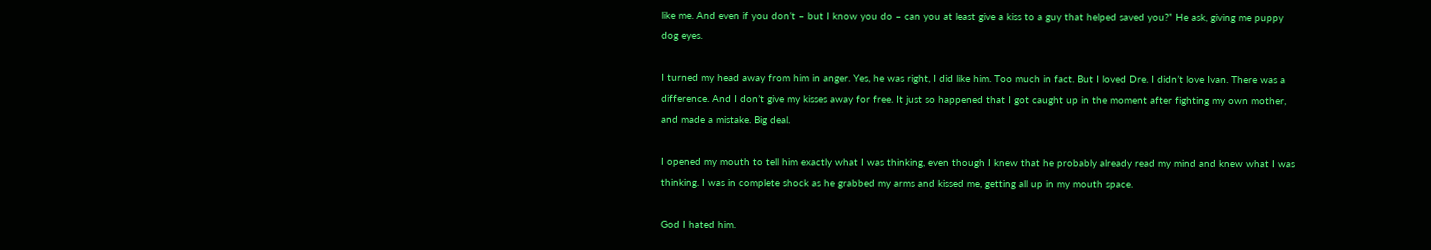like me. And even if you don’t – but I know you do – can you at least give a kiss to a guy that helped saved you?” He ask, giving me puppy dog eyes.

I turned my head away from him in anger. Yes, he was right, I did like him. Too much in fact. But I loved Dre. I didn’t love Ivan. There was a difference. And I don’t give my kisses away for free. It just so happened that I got caught up in the moment after fighting my own mother, and made a mistake. Big deal.

I opened my mouth to tell him exactly what I was thinking, even though I knew that he probably already read my mind and knew what I was thinking. I was in complete shock as he grabbed my arms and kissed me, getting all up in my mouth space.

God I hated him.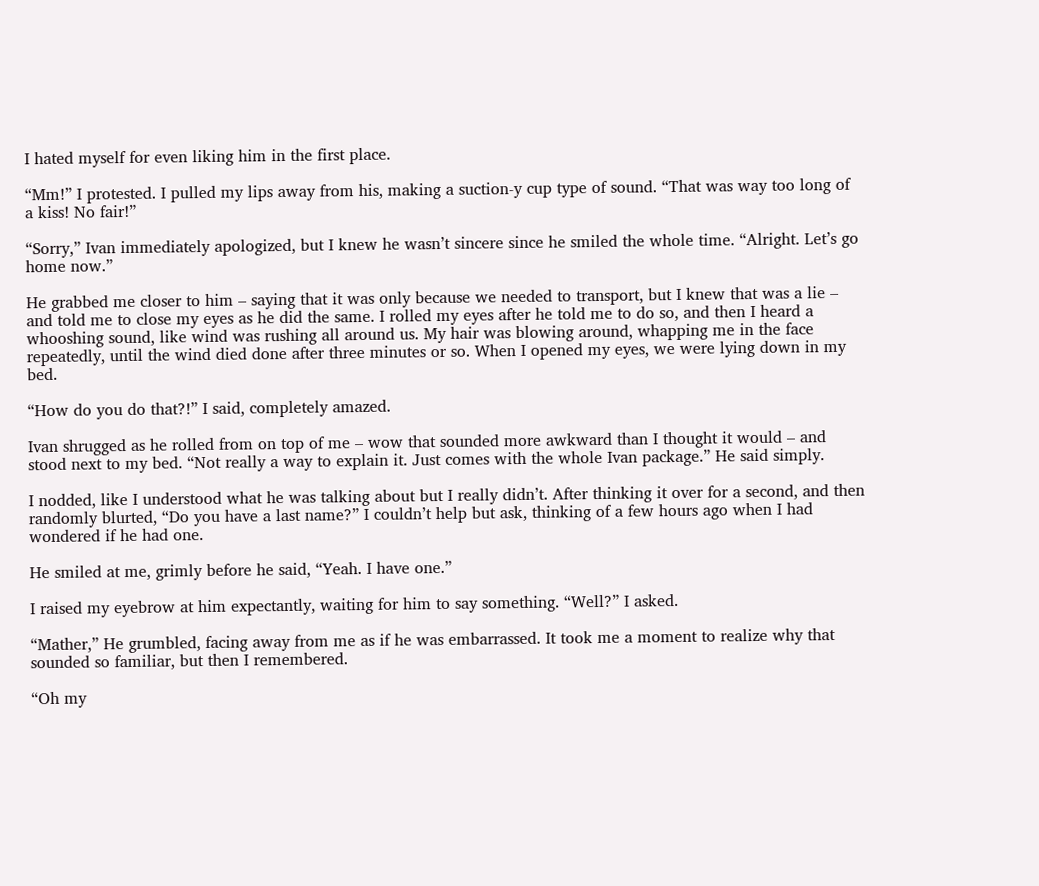I hated myself for even liking him in the first place.

“Mm!” I protested. I pulled my lips away from his, making a suction-y cup type of sound. “That was way too long of a kiss! No fair!”

“Sorry,” Ivan immediately apologized, but I knew he wasn’t sincere since he smiled the whole time. “Alright. Let’s go home now.”

He grabbed me closer to him – saying that it was only because we needed to transport, but I knew that was a lie – and told me to close my eyes as he did the same. I rolled my eyes after he told me to do so, and then I heard a whooshing sound, like wind was rushing all around us. My hair was blowing around, whapping me in the face repeatedly, until the wind died done after three minutes or so. When I opened my eyes, we were lying down in my bed.

“How do you do that?!” I said, completely amazed.

Ivan shrugged as he rolled from on top of me – wow that sounded more awkward than I thought it would – and stood next to my bed. “Not really a way to explain it. Just comes with the whole Ivan package.” He said simply.

I nodded, like I understood what he was talking about but I really didn’t. After thinking it over for a second, and then randomly blurted, “Do you have a last name?” I couldn’t help but ask, thinking of a few hours ago when I had wondered if he had one.

He smiled at me, grimly before he said, “Yeah. I have one.”

I raised my eyebrow at him expectantly, waiting for him to say something. “Well?” I asked.

“Mather,” He grumbled, facing away from me as if he was embarrassed. It took me a moment to realize why that sounded so familiar, but then I remembered.

“Oh my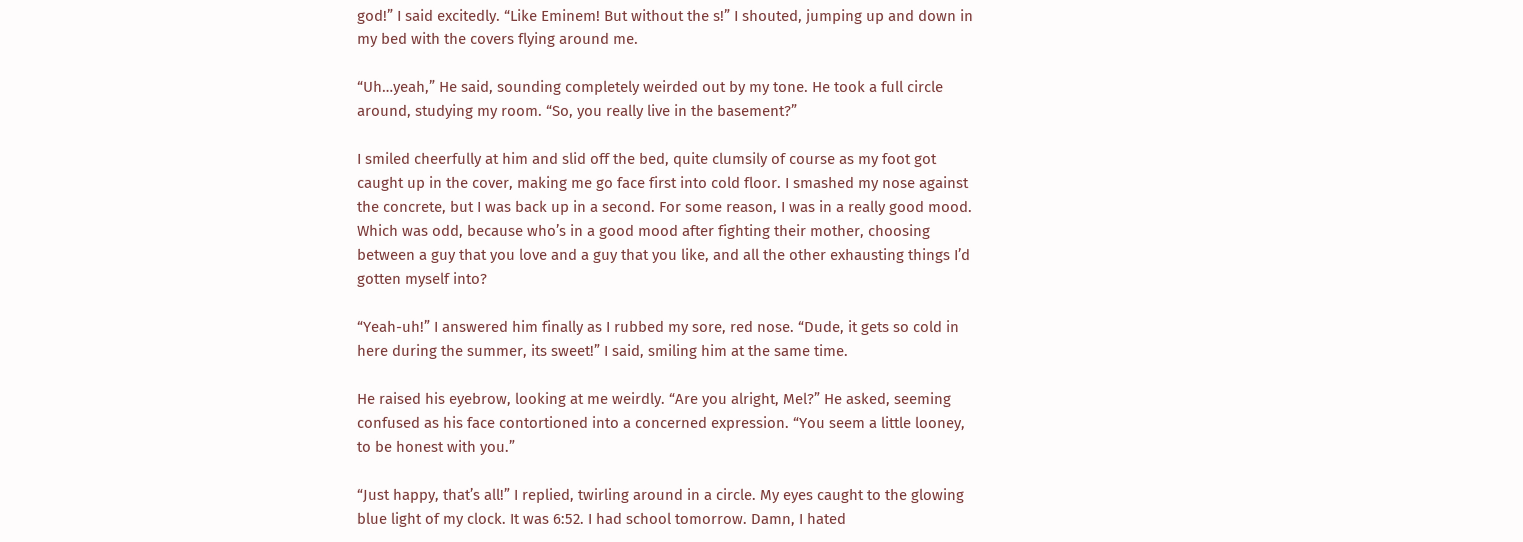god!” I said excitedly. “Like Eminem! But without the s!” I shouted, jumping up and down in my bed with the covers flying around me.

“Uh…yeah,” He said, sounding completely weirded out by my tone. He took a full circle around, studying my room. “So, you really live in the basement?”

I smiled cheerfully at him and slid off the bed, quite clumsily of course as my foot got caught up in the cover, making me go face first into cold floor. I smashed my nose against the concrete, but I was back up in a second. For some reason, I was in a really good mood. Which was odd, because who’s in a good mood after fighting their mother, choosing between a guy that you love and a guy that you like, and all the other exhausting things I’d gotten myself into?

“Yeah-uh!” I answered him finally as I rubbed my sore, red nose. “Dude, it gets so cold in here during the summer, its sweet!” I said, smiling him at the same time.

He raised his eyebrow, looking at me weirdly. “Are you alright, Mel?” He asked, seeming confused as his face contortioned into a concerned expression. “You seem a little looney, to be honest with you.”

“Just happy, that’s all!” I replied, twirling around in a circle. My eyes caught to the glowing blue light of my clock. It was 6:52. I had school tomorrow. Damn, I hated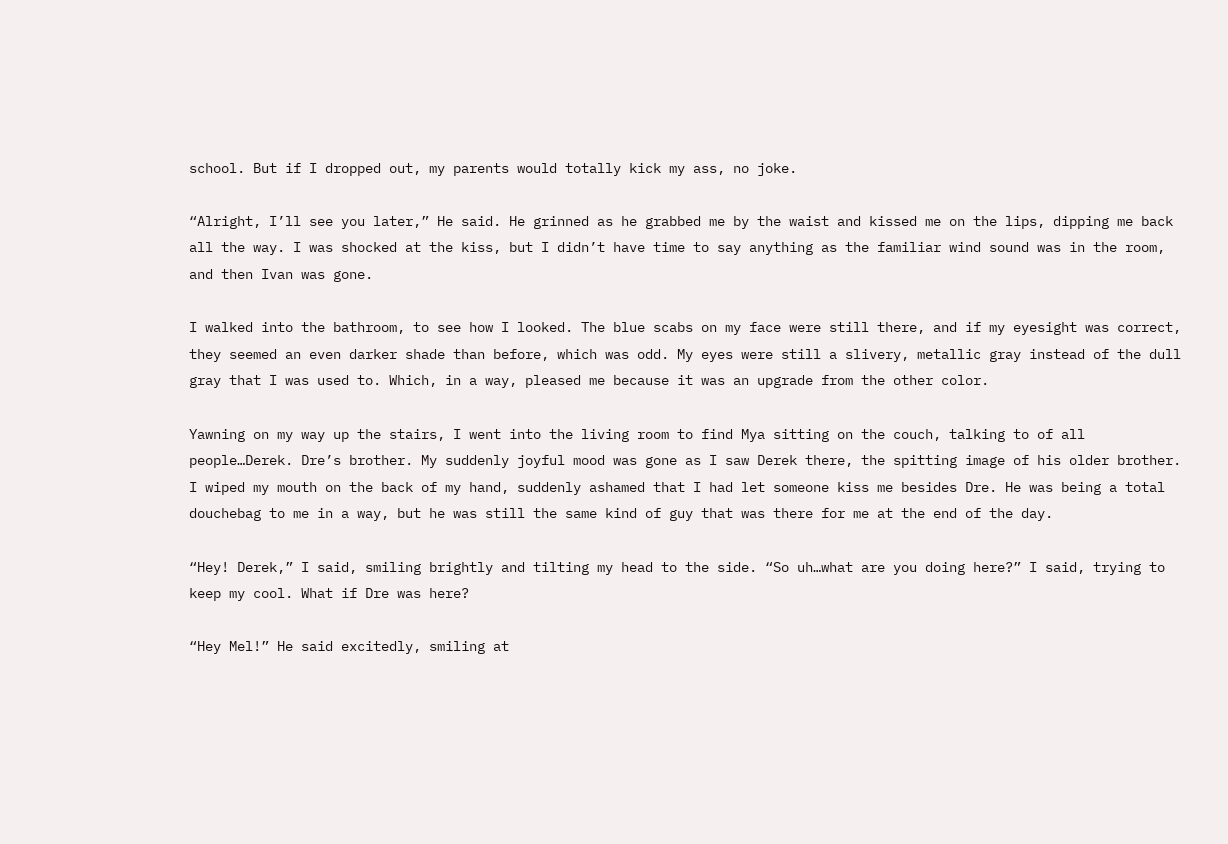school. But if I dropped out, my parents would totally kick my ass, no joke.

“Alright, I’ll see you later,” He said. He grinned as he grabbed me by the waist and kissed me on the lips, dipping me back all the way. I was shocked at the kiss, but I didn’t have time to say anything as the familiar wind sound was in the room, and then Ivan was gone.

I walked into the bathroom, to see how I looked. The blue scabs on my face were still there, and if my eyesight was correct, they seemed an even darker shade than before, which was odd. My eyes were still a slivery, metallic gray instead of the dull gray that I was used to. Which, in a way, pleased me because it was an upgrade from the other color.

Yawning on my way up the stairs, I went into the living room to find Mya sitting on the couch, talking to of all people…Derek. Dre’s brother. My suddenly joyful mood was gone as I saw Derek there, the spitting image of his older brother. I wiped my mouth on the back of my hand, suddenly ashamed that I had let someone kiss me besides Dre. He was being a total douchebag to me in a way, but he was still the same kind of guy that was there for me at the end of the day.

“Hey! Derek,” I said, smiling brightly and tilting my head to the side. “So uh…what are you doing here?” I said, trying to keep my cool. What if Dre was here?

“Hey Mel!” He said excitedly, smiling at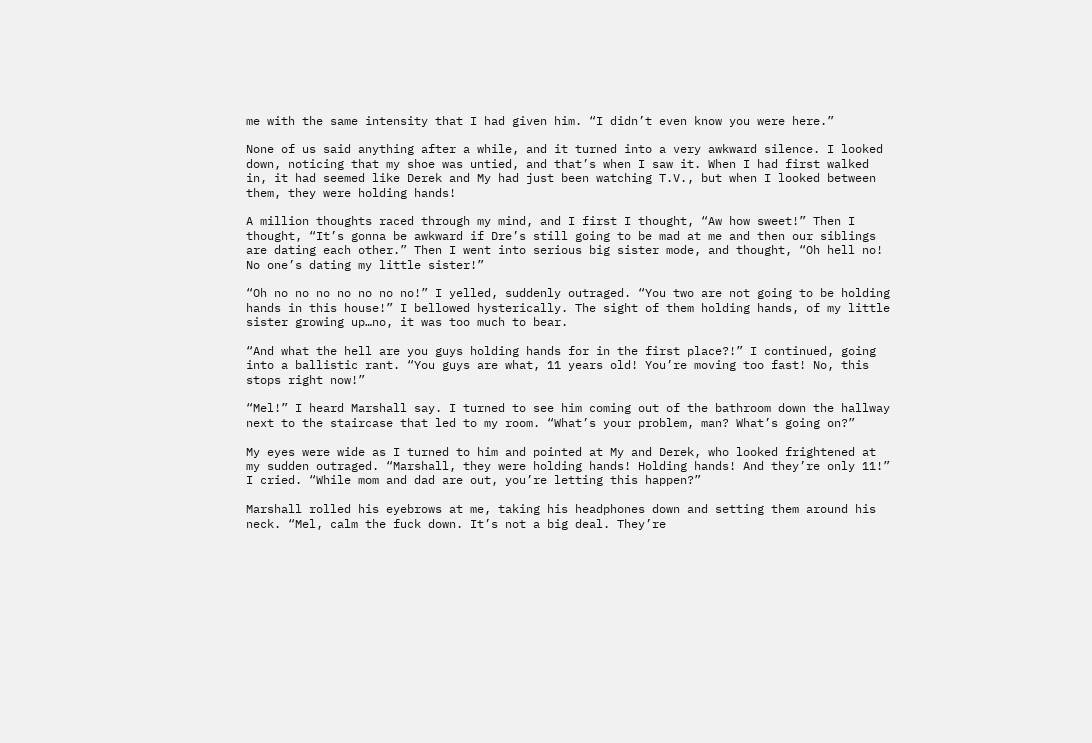me with the same intensity that I had given him. “I didn’t even know you were here.”

None of us said anything after a while, and it turned into a very awkward silence. I looked down, noticing that my shoe was untied, and that’s when I saw it. When I had first walked in, it had seemed like Derek and My had just been watching T.V., but when I looked between them, they were holding hands!

A million thoughts raced through my mind, and I first I thought, “Aw how sweet!” Then I thought, “It’s gonna be awkward if Dre’s still going to be mad at me and then our siblings are dating each other.” Then I went into serious big sister mode, and thought, “Oh hell no! No one’s dating my little sister!”

“Oh no no no no no no no!” I yelled, suddenly outraged. “You two are not going to be holding hands in this house!” I bellowed hysterically. The sight of them holding hands, of my little sister growing up…no, it was too much to bear.

“And what the hell are you guys holding hands for in the first place?!” I continued, going into a ballistic rant. “You guys are what, 11 years old! You’re moving too fast! No, this stops right now!”

“Mel!” I heard Marshall say. I turned to see him coming out of the bathroom down the hallway next to the staircase that led to my room. “What’s your problem, man? What’s going on?”

My eyes were wide as I turned to him and pointed at My and Derek, who looked frightened at my sudden outraged. “Marshall, they were holding hands! Holding hands! And they’re only 11!” I cried. “While mom and dad are out, you’re letting this happen?”

Marshall rolled his eyebrows at me, taking his headphones down and setting them around his neck. “Mel, calm the fuck down. It’s not a big deal. They’re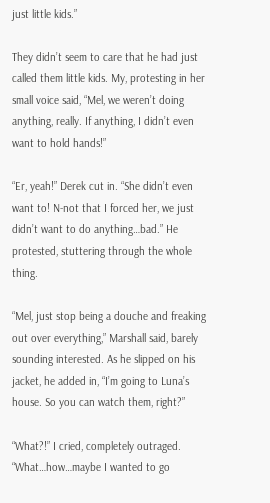just little kids.”

They didn’t seem to care that he had just called them little kids. My, protesting in her small voice said, “Mel, we weren’t doing anything, really. If anything, I didn’t even want to hold hands!”

“Er, yeah!” Derek cut in. “She didn’t even want to! N-not that I forced her, we just didn’t want to do anything…bad.” He protested, stuttering through the whole thing.

“Mel, just stop being a douche and freaking out over everything,” Marshall said, barely sounding interested. As he slipped on his jacket, he added in, “I’m going to Luna’s house. So you can watch them, right?”

“What?!” I cried, completely outraged. “What…how…maybe I wanted to go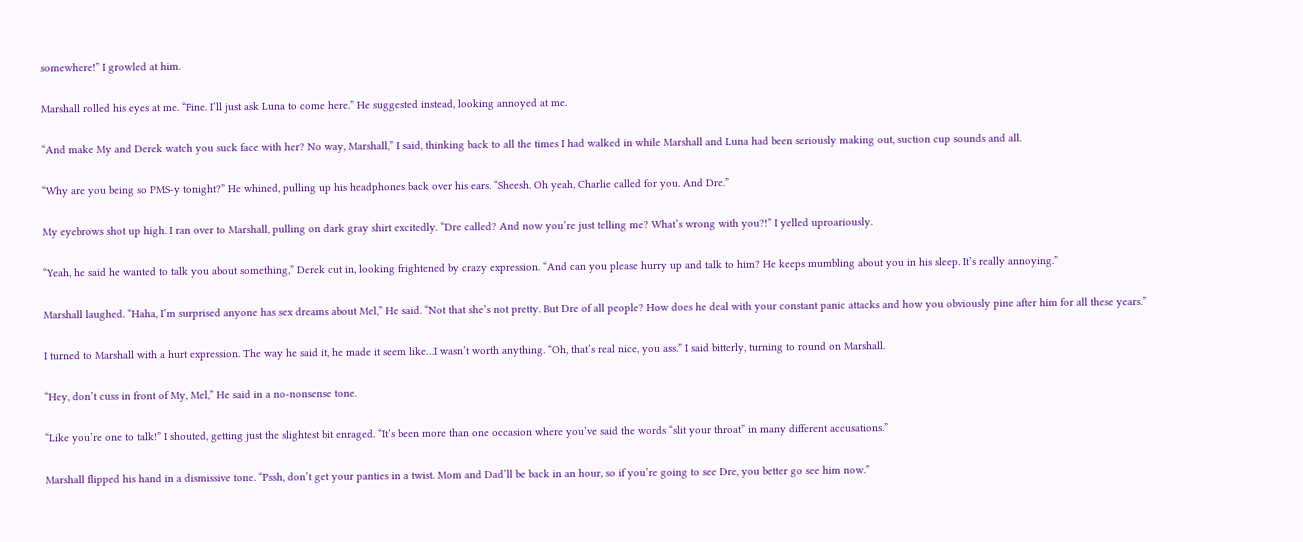somewhere!” I growled at him.

Marshall rolled his eyes at me. “Fine. I’ll just ask Luna to come here.” He suggested instead, looking annoyed at me.

“And make My and Derek watch you suck face with her? No way, Marshall,” I said, thinking back to all the times I had walked in while Marshall and Luna had been seriously making out, suction cup sounds and all.

“Why are you being so PMS-y tonight?” He whined, pulling up his headphones back over his ears. “Sheesh. Oh yeah, Charlie called for you. And Dre.”

My eyebrows shot up high. I ran over to Marshall, pulling on dark gray shirt excitedly. “Dre called? And now you’re just telling me? What’s wrong with you?!” I yelled uproariously.

“Yeah, he said he wanted to talk you about something,” Derek cut in, looking frightened by crazy expression. “And can you please hurry up and talk to him? He keeps mumbling about you in his sleep. It’s really annoying.”

Marshall laughed. “Haha, I’m surprised anyone has sex dreams about Mel,” He said. “Not that she’s not pretty. But Dre of all people? How does he deal with your constant panic attacks and how you obviously pine after him for all these years.”

I turned to Marshall with a hurt expression. The way he said it, he made it seem like…I wasn’t worth anything. “Oh, that’s real nice, you ass.” I said bitterly, turning to round on Marshall.

“Hey, don’t cuss in front of My, Mel,” He said in a no-nonsense tone.

“Like you’re one to talk!” I shouted, getting just the slightest bit enraged. “It’s been more than one occasion where you’ve said the words “slit your throat” in many different accusations.”

Marshall flipped his hand in a dismissive tone. “Pssh, don’t get your panties in a twist. Mom and Dad’ll be back in an hour, so if you’re going to see Dre, you better go see him now.”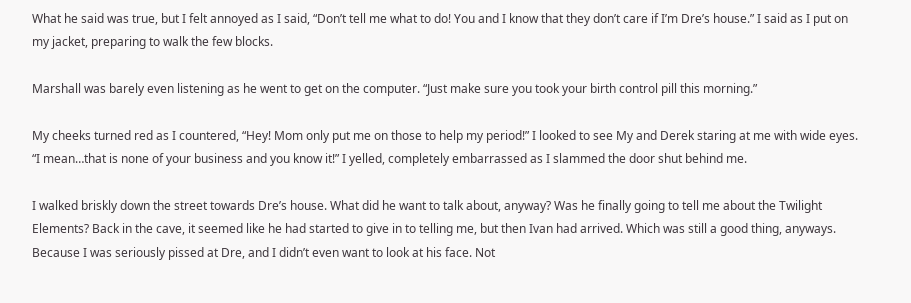What he said was true, but I felt annoyed as I said, “Don’t tell me what to do! You and I know that they don’t care if I’m Dre’s house.” I said as I put on my jacket, preparing to walk the few blocks.

Marshall was barely even listening as he went to get on the computer. “Just make sure you took your birth control pill this morning.”

My cheeks turned red as I countered, “Hey! Mom only put me on those to help my period!” I looked to see My and Derek staring at me with wide eyes. “I mean…that is none of your business and you know it!” I yelled, completely embarrassed as I slammed the door shut behind me.

I walked briskly down the street towards Dre’s house. What did he want to talk about, anyway? Was he finally going to tell me about the Twilight Elements? Back in the cave, it seemed like he had started to give in to telling me, but then Ivan had arrived. Which was still a good thing, anyways. Because I was seriously pissed at Dre, and I didn’t even want to look at his face. Not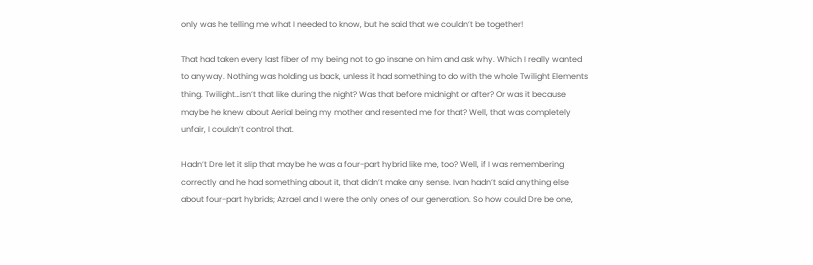only was he telling me what I needed to know, but he said that we couldn’t be together!

That had taken every last fiber of my being not to go insane on him and ask why. Which I really wanted to anyway. Nothing was holding us back, unless it had something to do with the whole Twilight Elements thing. Twilight…isn’t that like during the night? Was that before midnight or after? Or was it because maybe he knew about Aerial being my mother and resented me for that? Well, that was completely unfair, I couldn’t control that.

Hadn’t Dre let it slip that maybe he was a four-part hybrid like me, too? Well, if I was remembering correctly and he had something about it, that didn’t make any sense. Ivan hadn’t said anything else about four-part hybrids; Azrael and I were the only ones of our generation. So how could Dre be one,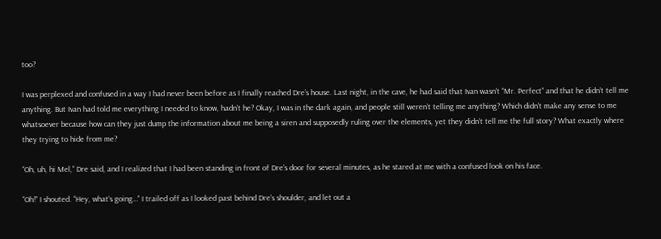too?

I was perplexed and confused in a way I had never been before as I finally reached Dre’s house. Last night, in the cave, he had said that Ivan wasn’t “Mr. Perfect” and that he didn’t tell me anything. But Ivan had told me everything I needed to know, hadn’t he? Okay, I was in the dark again, and people still weren’t telling me anything? Which didn’t make any sense to me whatsoever because how can they just dump the information about me being a siren and supposedly ruling over the elements, yet they didn’t tell me the full story? What exactly where they trying to hide from me?

“Oh, uh, hi Mel,” Dre said, and I realized that I had been standing in front of Dre’s door for several minutes, as he stared at me with a confused look on his face.

“Oh!” I shouted. “Hey, what’s going…” I trailed off as I looked past behind Dre’s shoulder, and let out a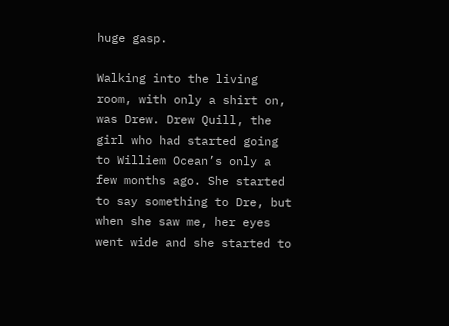huge gasp.

Walking into the living room, with only a shirt on, was Drew. Drew Quill, the girl who had started going to Williem Ocean’s only a few months ago. She started to say something to Dre, but when she saw me, her eyes went wide and she started to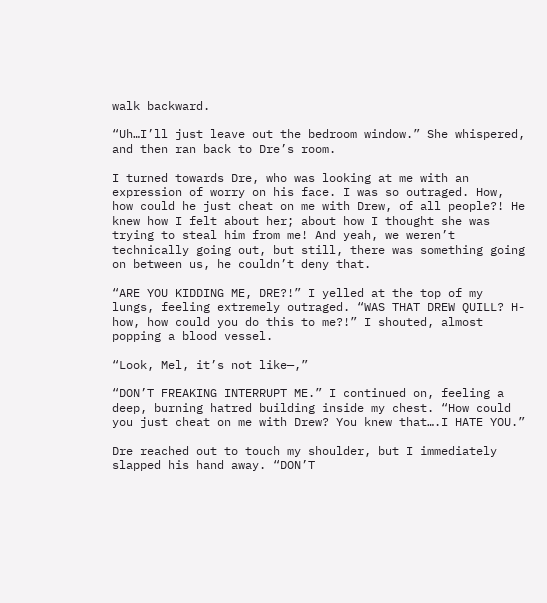walk backward.

“Uh…I’ll just leave out the bedroom window.” She whispered, and then ran back to Dre’s room.

I turned towards Dre, who was looking at me with an expression of worry on his face. I was so outraged. How, how could he just cheat on me with Drew, of all people?! He knew how I felt about her; about how I thought she was trying to steal him from me! And yeah, we weren’t technically going out, but still, there was something going on between us, he couldn’t deny that.

“ARE YOU KIDDING ME, DRE?!” I yelled at the top of my lungs, feeling extremely outraged. “WAS THAT DREW QUILL? H-how, how could you do this to me?!” I shouted, almost popping a blood vessel.

“Look, Mel, it’s not like—,”

“DON’T FREAKING INTERRUPT ME.” I continued on, feeling a deep, burning hatred building inside my chest. “How could you just cheat on me with Drew? You knew that….I HATE YOU.”

Dre reached out to touch my shoulder, but I immediately slapped his hand away. “DON’T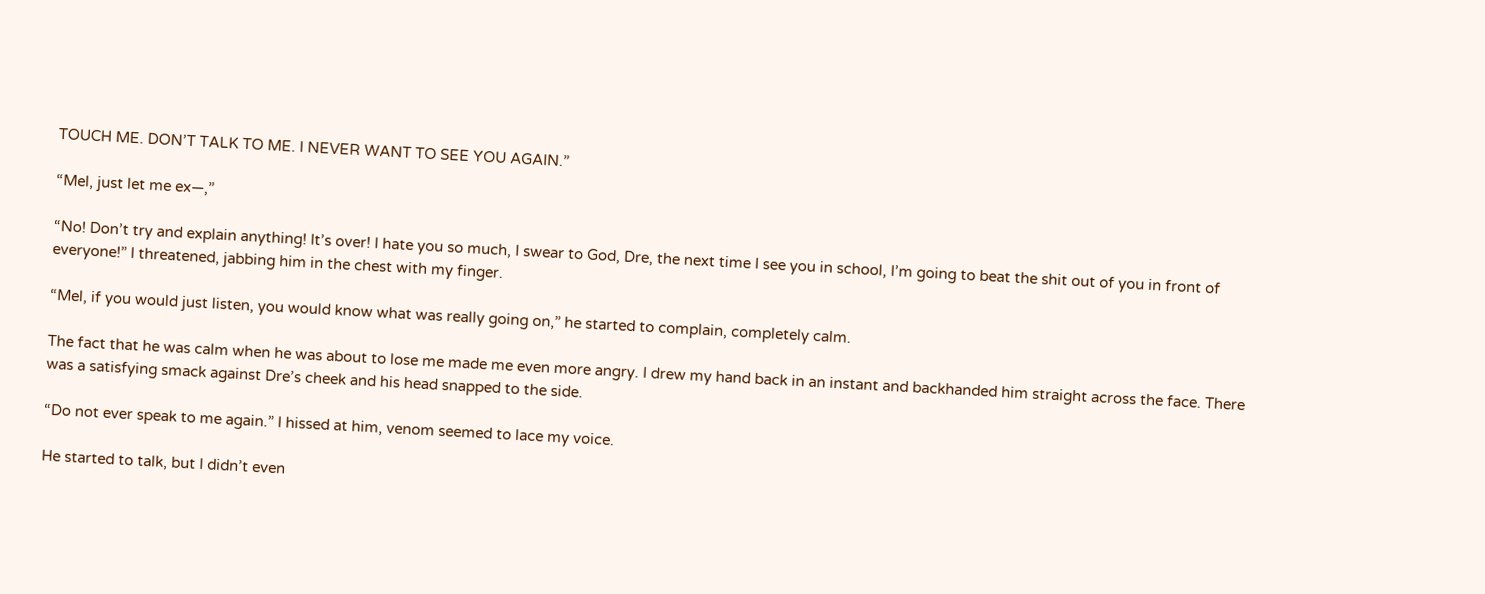TOUCH ME. DON’T TALK TO ME. I NEVER WANT TO SEE YOU AGAIN.”

“Mel, just let me ex—,”

“No! Don’t try and explain anything! It’s over! I hate you so much, I swear to God, Dre, the next time I see you in school, I’m going to beat the shit out of you in front of everyone!” I threatened, jabbing him in the chest with my finger.

“Mel, if you would just listen, you would know what was really going on,” he started to complain, completely calm.

The fact that he was calm when he was about to lose me made me even more angry. I drew my hand back in an instant and backhanded him straight across the face. There was a satisfying smack against Dre’s cheek and his head snapped to the side.

“Do not ever speak to me again.” I hissed at him, venom seemed to lace my voice.

He started to talk, but I didn’t even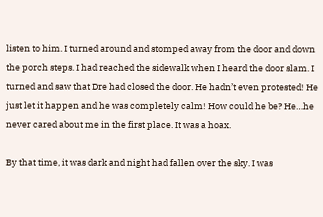listen to him. I turned around and stomped away from the door and down the porch steps. I had reached the sidewalk when I heard the door slam. I turned and saw that Dre had closed the door. He hadn’t even protested! He just let it happen and he was completely calm! How could he be? He…he never cared about me in the first place. It was a hoax.

By that time, it was dark and night had fallen over the sky. I was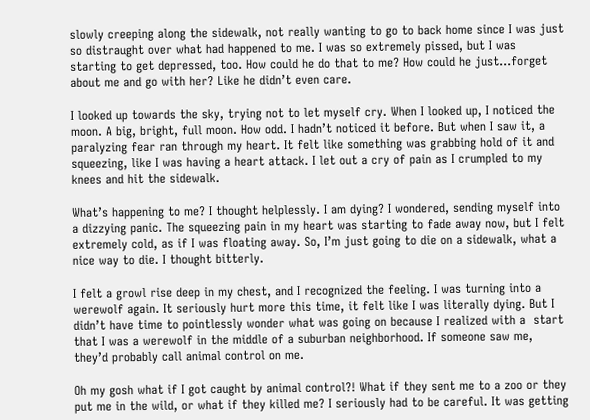slowly creeping along the sidewalk, not really wanting to go to back home since I was just so distraught over what had happened to me. I was so extremely pissed, but I was starting to get depressed, too. How could he do that to me? How could he just…forget about me and go with her? Like he didn’t even care.

I looked up towards the sky, trying not to let myself cry. When I looked up, I noticed the moon. A big, bright, full moon. How odd. I hadn’t noticed it before. But when I saw it, a paralyzing fear ran through my heart. It felt like something was grabbing hold of it and squeezing, like I was having a heart attack. I let out a cry of pain as I crumpled to my knees and hit the sidewalk.

What’s happening to me? I thought helplessly. I am dying? I wondered, sending myself into a dizzying panic. The squeezing pain in my heart was starting to fade away now, but I felt extremely cold, as if I was floating away. So, I’m just going to die on a sidewalk, what a nice way to die. I thought bitterly.

I felt a growl rise deep in my chest, and I recognized the feeling. I was turning into a werewolf again. It seriously hurt more this time, it felt like I was literally dying. But I didn’t have time to pointlessly wonder what was going on because I realized with a  start that I was a werewolf in the middle of a suburban neighborhood. If someone saw me, they’d probably call animal control on me.

Oh my gosh what if I got caught by animal control?! What if they sent me to a zoo or they put me in the wild, or what if they killed me? I seriously had to be careful. It was getting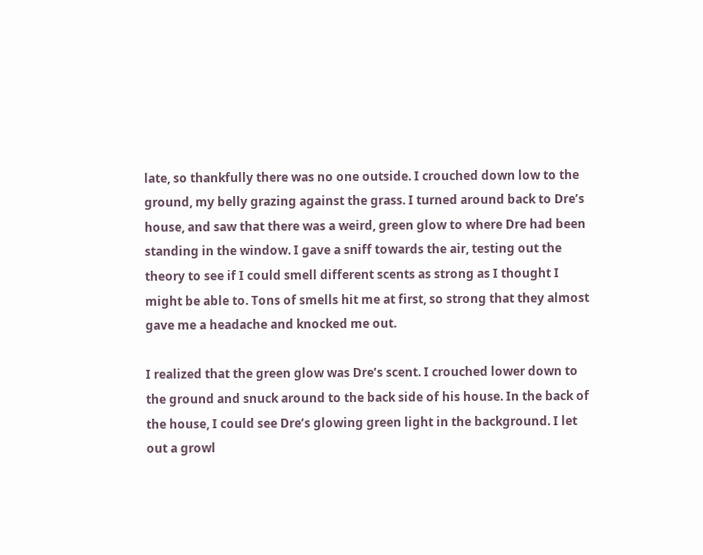late, so thankfully there was no one outside. I crouched down low to the ground, my belly grazing against the grass. I turned around back to Dre’s house, and saw that there was a weird, green glow to where Dre had been standing in the window. I gave a sniff towards the air, testing out the theory to see if I could smell different scents as strong as I thought I might be able to. Tons of smells hit me at first, so strong that they almost gave me a headache and knocked me out.

I realized that the green glow was Dre’s scent. I crouched lower down to the ground and snuck around to the back side of his house. In the back of the house, I could see Dre’s glowing green light in the background. I let out a growl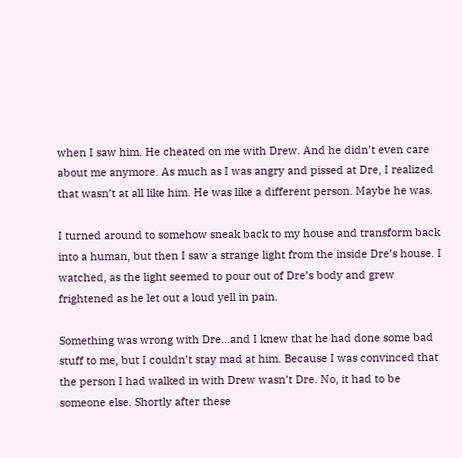when I saw him. He cheated on me with Drew. And he didn’t even care about me anymore. As much as I was angry and pissed at Dre, I realized that wasn’t at all like him. He was like a different person. Maybe he was.

I turned around to somehow sneak back to my house and transform back into a human, but then I saw a strange light from the inside Dre’s house. I watched, as the light seemed to pour out of Dre’s body and grew frightened as he let out a loud yell in pain.

Something was wrong with Dre…and I knew that he had done some bad stuff to me, but I couldn’t stay mad at him. Because I was convinced that the person I had walked in with Drew wasn’t Dre. No, it had to be someone else. Shortly after these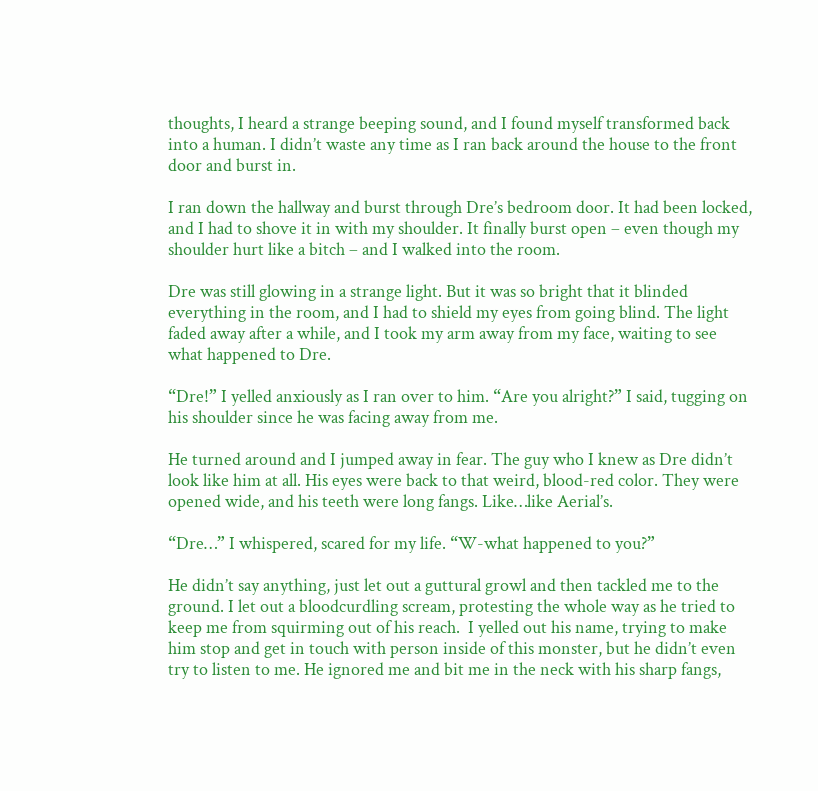thoughts, I heard a strange beeping sound, and I found myself transformed back into a human. I didn’t waste any time as I ran back around the house to the front door and burst in.

I ran down the hallway and burst through Dre’s bedroom door. It had been locked, and I had to shove it in with my shoulder. It finally burst open – even though my shoulder hurt like a bitch – and I walked into the room.

Dre was still glowing in a strange light. But it was so bright that it blinded everything in the room, and I had to shield my eyes from going blind. The light faded away after a while, and I took my arm away from my face, waiting to see what happened to Dre.

“Dre!” I yelled anxiously as I ran over to him. “Are you alright?” I said, tugging on his shoulder since he was facing away from me.

He turned around and I jumped away in fear. The guy who I knew as Dre didn’t look like him at all. His eyes were back to that weird, blood-red color. They were opened wide, and his teeth were long fangs. Like…like Aerial’s.

“Dre…” I whispered, scared for my life. “W-what happened to you?”

He didn’t say anything, just let out a guttural growl and then tackled me to the ground. I let out a bloodcurdling scream, protesting the whole way as he tried to keep me from squirming out of his reach.  I yelled out his name, trying to make him stop and get in touch with person inside of this monster, but he didn’t even try to listen to me. He ignored me and bit me in the neck with his sharp fangs,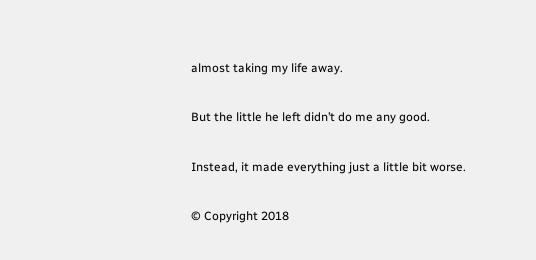almost taking my life away.

But the little he left didn’t do me any good.

Instead, it made everything just a little bit worse.

© Copyright 2018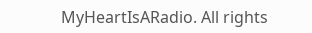MyHeartIsARadio. All rights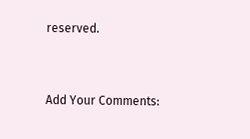reserved.


Add Your Comments: